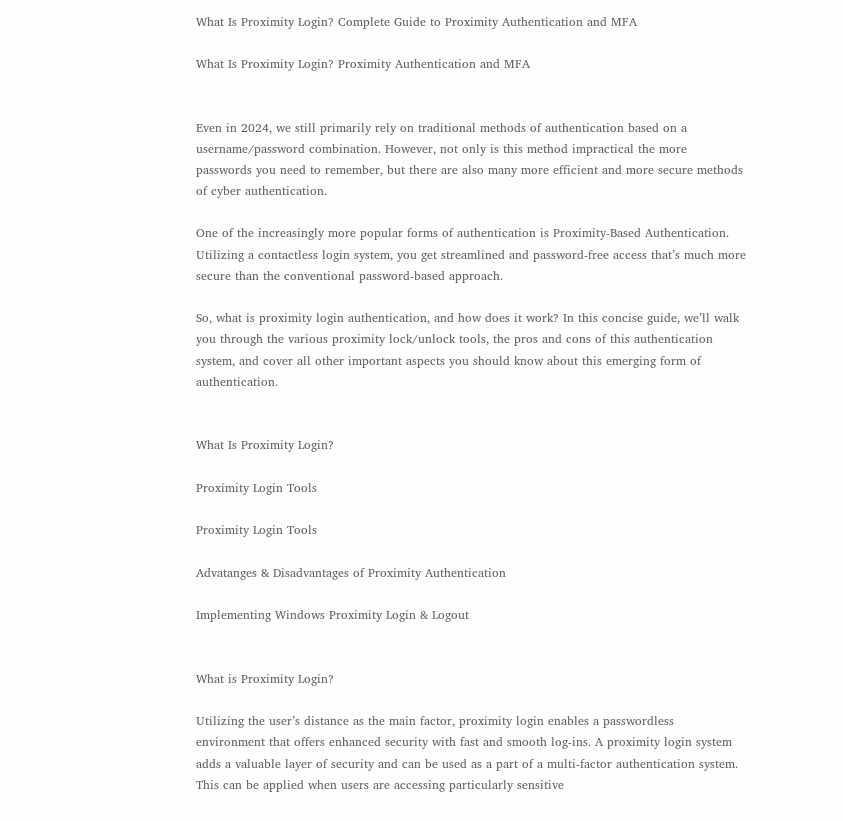What Is Proximity Login? Complete Guide to Proximity Authentication and MFA

What Is Proximity Login? Proximity Authentication and MFA


Even in 2024, we still primarily rely on traditional methods of authentication based on a username/password combination. However, not only is this method impractical the more passwords you need to remember, but there are also many more efficient and more secure methods of cyber authentication.

One of the increasingly more popular forms of authentication is Proximity-Based Authentication. Utilizing a contactless login system, you get streamlined and password-free access that’s much more secure than the conventional password-based approach.

So, what is proximity login authentication, and how does it work? In this concise guide, we’ll walk you through the various proximity lock/unlock tools, the pros and cons of this authentication system, and cover all other important aspects you should know about this emerging form of authentication.


What Is Proximity Login?

Proximity Login Tools

Proximity Login Tools

Advatanges & Disadvantages of Proximity Authentication

Implementing Windows Proximity Login & Logout


What is Proximity Login?

Utilizing the user’s distance as the main factor, proximity login enables a passwordless environment that offers enhanced security with fast and smooth log-ins. A proximity login system adds a valuable layer of security and can be used as a part of a multi-factor authentication system. This can be applied when users are accessing particularly sensitive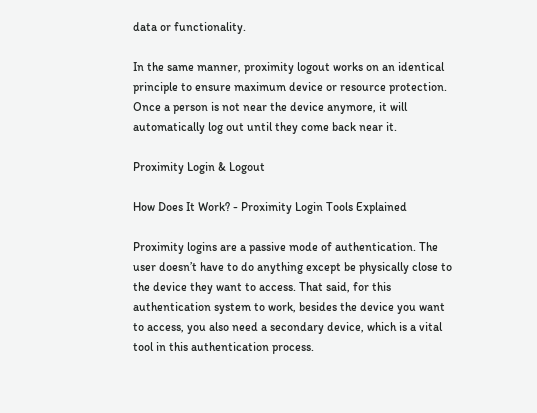data or functionality.

In the same manner, proximity logout works on an identical principle to ensure maximum device or resource protection. Once a person is not near the device anymore, it will automatically log out until they come back near it.

Proximity Login & Logout

How Does It Work? - Proximity Login Tools Explained

Proximity logins are a passive mode of authentication. The user doesn’t have to do anything except be physically close to the device they want to access. That said, for this authentication system to work, besides the device you want to access, you also need a secondary device, which is a vital tool in this authentication process.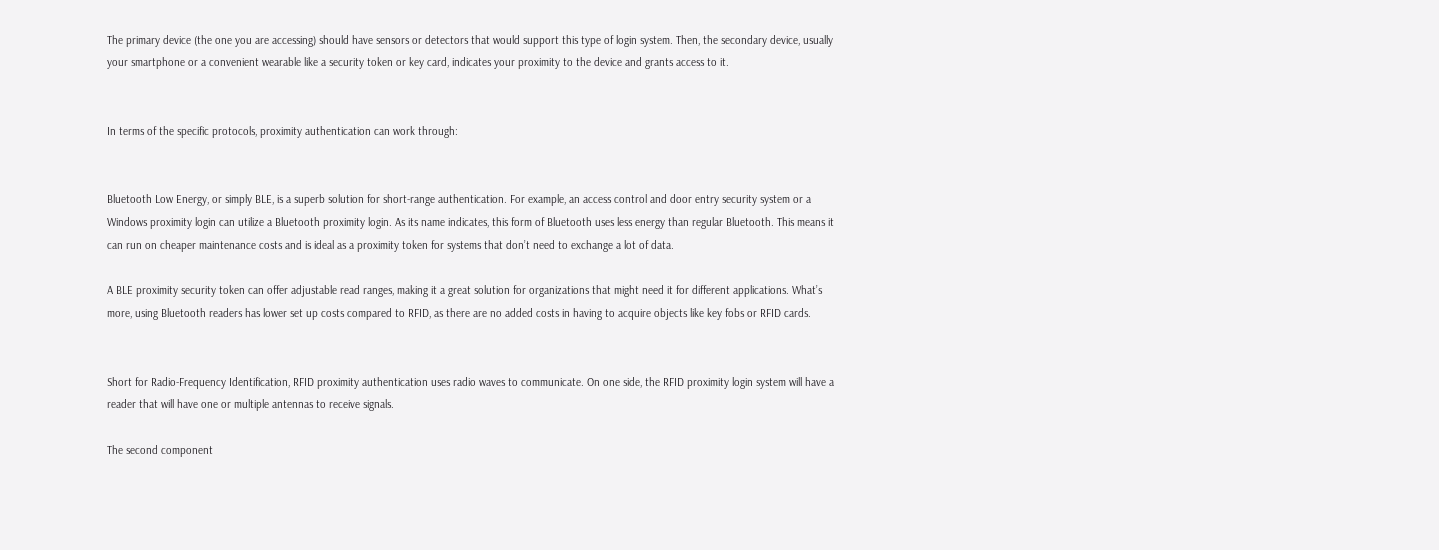The primary device (the one you are accessing) should have sensors or detectors that would support this type of login system. Then, the secondary device, usually your smartphone or a convenient wearable like a security token or key card, indicates your proximity to the device and grants access to it.


In terms of the specific protocols, proximity authentication can work through:


Bluetooth Low Energy, or simply BLE, is a superb solution for short-range authentication. For example, an access control and door entry security system or a Windows proximity login can utilize a Bluetooth proximity login. As its name indicates, this form of Bluetooth uses less energy than regular Bluetooth. This means it can run on cheaper maintenance costs and is ideal as a proximity token for systems that don’t need to exchange a lot of data.

A BLE proximity security token can offer adjustable read ranges, making it a great solution for organizations that might need it for different applications. What’s more, using Bluetooth readers has lower set up costs compared to RFID, as there are no added costs in having to acquire objects like key fobs or RFID cards.


Short for Radio-Frequency Identification, RFID proximity authentication uses radio waves to communicate. On one side, the RFID proximity login system will have a reader that will have one or multiple antennas to receive signals.

The second component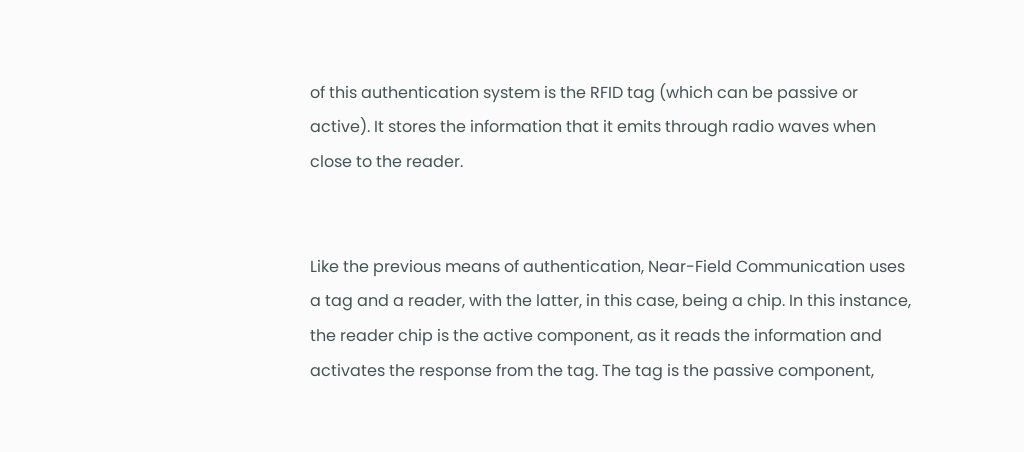of this authentication system is the RFID tag (which can be passive or active). It stores the information that it emits through radio waves when close to the reader.


Like the previous means of authentication, Near-Field Communication uses a tag and a reader, with the latter, in this case, being a chip. In this instance, the reader chip is the active component, as it reads the information and activates the response from the tag. The tag is the passive component,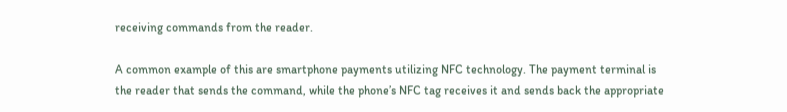receiving commands from the reader.

A common example of this are smartphone payments utilizing NFC technology. The payment terminal is the reader that sends the command, while the phone’s NFC tag receives it and sends back the appropriate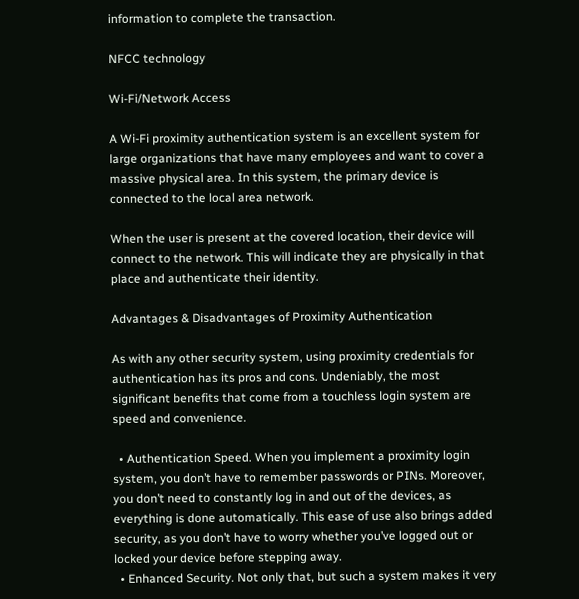information to complete the transaction.

NFCC technology

Wi-Fi/Network Access

A Wi-Fi proximity authentication system is an excellent system for large organizations that have many employees and want to cover a massive physical area. In this system, the primary device is connected to the local area network.

When the user is present at the covered location, their device will connect to the network. This will indicate they are physically in that place and authenticate their identity.

Advantages & Disadvantages of Proximity Authentication

As with any other security system, using proximity credentials for authentication has its pros and cons. Undeniably, the most significant benefits that come from a touchless login system are speed and convenience.

  • Authentication Speed. When you implement a proximity login system, you don’t have to remember passwords or PINs. Moreover, you don’t need to constantly log in and out of the devices, as everything is done automatically. This ease of use also brings added security, as you don’t have to worry whether you’ve logged out or locked your device before stepping away.
  • Enhanced Security. Not only that, but such a system makes it very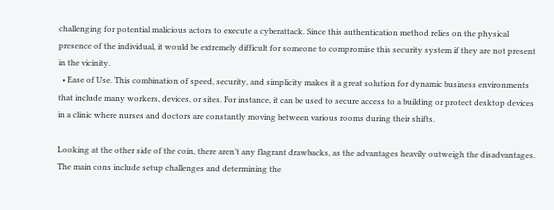challenging for potential malicious actors to execute a cyberattack. Since this authentication method relies on the physical presence of the individual, it would be extremely difficult for someone to compromise this security system if they are not present in the vicinity.
  • Ease of Use. This combination of speed, security, and simplicity makes it a great solution for dynamic business environments that include many workers, devices, or sites. For instance, it can be used to secure access to a building or protect desktop devices in a clinic where nurses and doctors are constantly moving between various rooms during their shifts.

Looking at the other side of the coin, there aren’t any flagrant drawbacks, as the advantages heavily outweigh the disadvantages. The main cons include setup challenges and determining the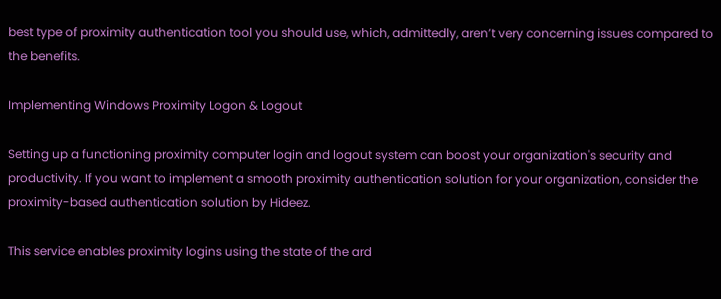best type of proximity authentication tool you should use, which, admittedly, aren’t very concerning issues compared to the benefits.

Implementing Windows Proximity Logon & Logout

Setting up a functioning proximity computer login and logout system can boost your organization's security and productivity. If you want to implement a smooth proximity authentication solution for your organization, consider the proximity-based authentication solution by Hideez.

This service enables proximity logins using the state of the ard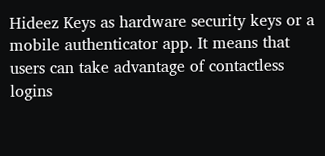Hideez Keys as hardware security keys or a mobile authenticator app. It means that users can take advantage of contactless logins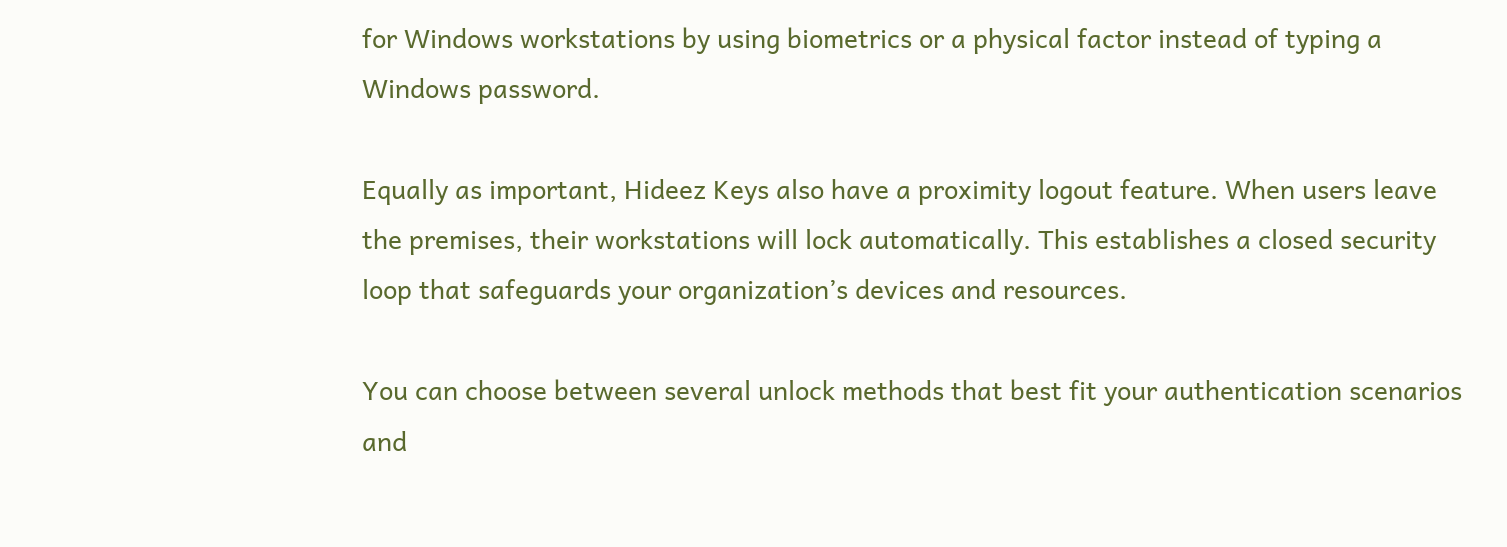for Windows workstations by using biometrics or a physical factor instead of typing a Windows password.

Equally as important, Hideez Keys also have a proximity logout feature. When users leave the premises, their workstations will lock automatically. This establishes a closed security loop that safeguards your organization’s devices and resources.

You can choose between several unlock methods that best fit your authentication scenarios and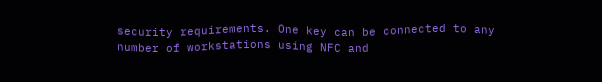security requirements. One key can be connected to any number of workstations using NFC and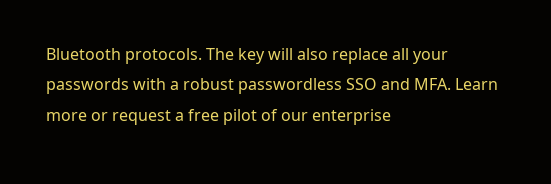Bluetooth protocols. The key will also replace all your passwords with a robust passwordless SSO and MFA. Learn more or request a free pilot of our enterprise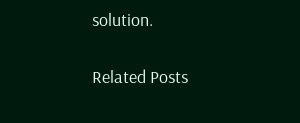solution.

Related Posts